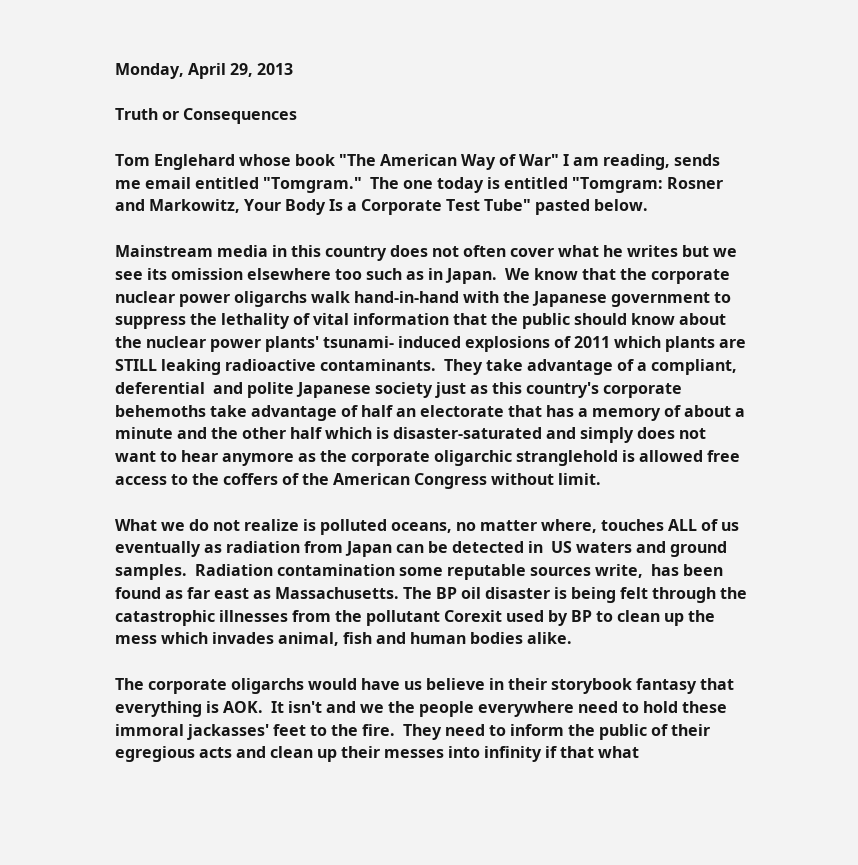Monday, April 29, 2013

Truth or Consequences

Tom Englehard whose book "The American Way of War" I am reading, sends me email entitled "Tomgram."  The one today is entitled "Tomgram: Rosner and Markowitz, Your Body Is a Corporate Test Tube" pasted below.

Mainstream media in this country does not often cover what he writes but we see its omission elsewhere too such as in Japan.  We know that the corporate nuclear power oligarchs walk hand-in-hand with the Japanese government to suppress the lethality of vital information that the public should know about the nuclear power plants' tsunami- induced explosions of 2011 which plants are STILL leaking radioactive contaminants.  They take advantage of a compliant, deferential  and polite Japanese society just as this country's corporate behemoths take advantage of half an electorate that has a memory of about a minute and the other half which is disaster-saturated and simply does not want to hear anymore as the corporate oligarchic stranglehold is allowed free access to the coffers of the American Congress without limit.

What we do not realize is polluted oceans, no matter where, touches ALL of us eventually as radiation from Japan can be detected in  US waters and ground samples.  Radiation contamination some reputable sources write,  has been found as far east as Massachusetts. The BP oil disaster is being felt through the catastrophic illnesses from the pollutant Corexit used by BP to clean up the mess which invades animal, fish and human bodies alike.

The corporate oligarchs would have us believe in their storybook fantasy that everything is AOK.  It isn't and we the people everywhere need to hold these immoral jackasses' feet to the fire.  They need to inform the public of their egregious acts and clean up their messes into infinity if that what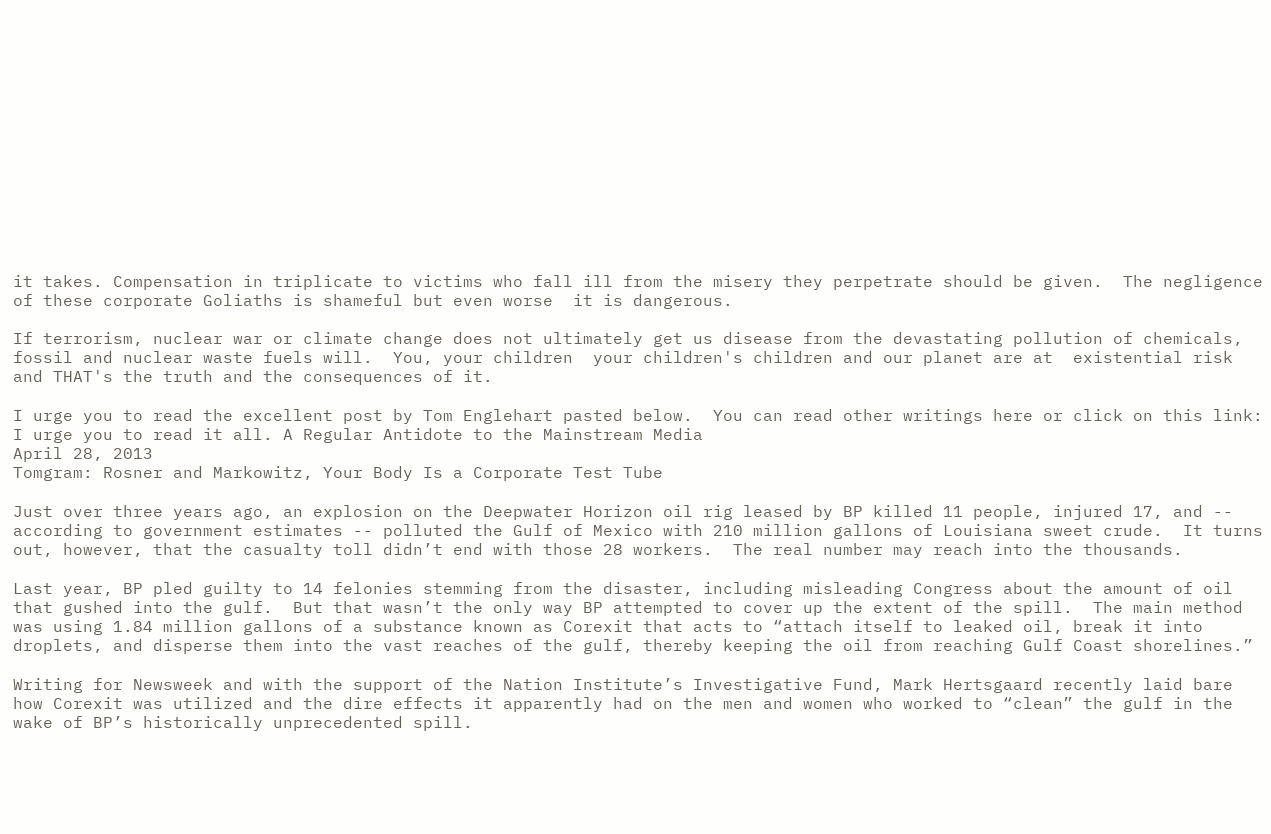it takes. Compensation in triplicate to victims who fall ill from the misery they perpetrate should be given.  The negligence of these corporate Goliaths is shameful but even worse  it is dangerous.

If terrorism, nuclear war or climate change does not ultimately get us disease from the devastating pollution of chemicals, fossil and nuclear waste fuels will.  You, your children  your children's children and our planet are at  existential risk and THAT's the truth and the consequences of it.

I urge you to read the excellent post by Tom Englehart pasted below.  You can read other writings here or click on this link:  I urge you to read it all. A Regular Antidote to the Mainstream Media
April 28, 2013
Tomgram: Rosner and Markowitz, Your Body Is a Corporate Test Tube

Just over three years ago, an explosion on the Deepwater Horizon oil rig leased by BP killed 11 people, injured 17, and -- according to government estimates -- polluted the Gulf of Mexico with 210 million gallons of Louisiana sweet crude.  It turns out, however, that the casualty toll didn’t end with those 28 workers.  The real number may reach into the thousands.

Last year, BP pled guilty to 14 felonies stemming from the disaster, including misleading Congress about the amount of oil that gushed into the gulf.  But that wasn’t the only way BP attempted to cover up the extent of the spill.  The main method was using 1.84 million gallons of a substance known as Corexit that acts to “attach itself to leaked oil, break it into droplets, and disperse them into the vast reaches of the gulf, thereby keeping the oil from reaching Gulf Coast shorelines.”

Writing for Newsweek and with the support of the Nation Institute’s Investigative Fund, Mark Hertsgaard recently laid bare how Corexit was utilized and the dire effects it apparently had on the men and women who worked to “clean” the gulf in the wake of BP’s historically unprecedented spill.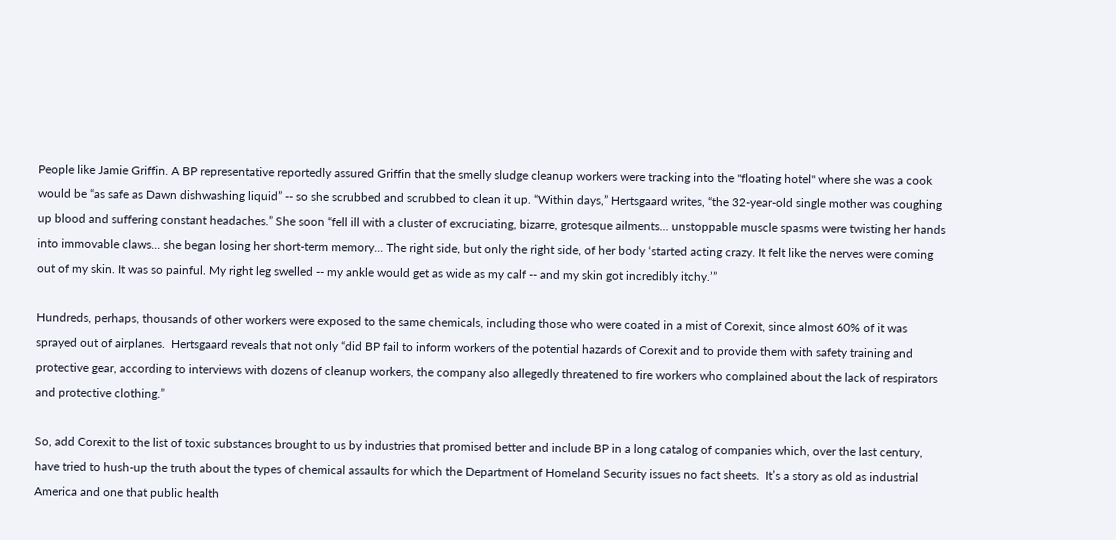People like Jamie Griffin. A BP representative reportedly assured Griffin that the smelly sludge cleanup workers were tracking into the "floating hotel" where she was a cook would be “as safe as Dawn dishwashing liquid” -- so she scrubbed and scrubbed to clean it up. “Within days,” Hertsgaard writes, “the 32-year-old single mother was coughing up blood and suffering constant headaches.” She soon “fell ill with a cluster of excruciating, bizarre, grotesque ailments... unstoppable muscle spasms were twisting her hands into immovable claws... she began losing her short-term memory... The right side, but only the right side, of her body ‘started acting crazy. It felt like the nerves were coming out of my skin. It was so painful. My right leg swelled -- my ankle would get as wide as my calf -- and my skin got incredibly itchy.’”

Hundreds, perhaps, thousands of other workers were exposed to the same chemicals, including those who were coated in a mist of Corexit, since almost 60% of it was sprayed out of airplanes.  Hertsgaard reveals that not only “did BP fail to inform workers of the potential hazards of Corexit and to provide them with safety training and protective gear, according to interviews with dozens of cleanup workers, the company also allegedly threatened to fire workers who complained about the lack of respirators and protective clothing.”

So, add Corexit to the list of toxic substances brought to us by industries that promised better and include BP in a long catalog of companies which, over the last century, have tried to hush-up the truth about the types of chemical assaults for which the Department of Homeland Security issues no fact sheets.  It’s a story as old as industrial America and one that public health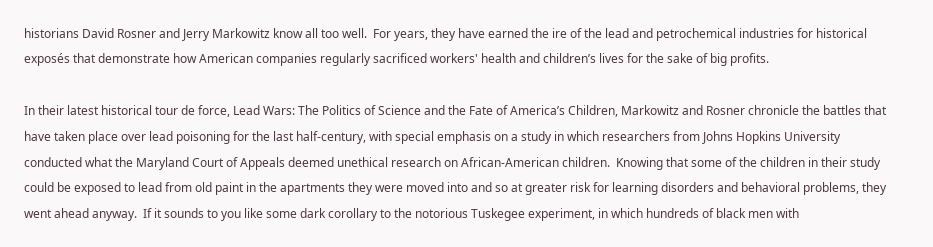historians David Rosner and Jerry Markowitz know all too well.  For years, they have earned the ire of the lead and petrochemical industries for historical exposés that demonstrate how American companies regularly sacrificed workers' health and children’s lives for the sake of big profits.

In their latest historical tour de force, Lead Wars: The Politics of Science and the Fate of America’s Children, Markowitz and Rosner chronicle the battles that have taken place over lead poisoning for the last half-century, with special emphasis on a study in which researchers from Johns Hopkins University conducted what the Maryland Court of Appeals deemed unethical research on African-American children.  Knowing that some of the children in their study could be exposed to lead from old paint in the apartments they were moved into and so at greater risk for learning disorders and behavioral problems, they went ahead anyway.  If it sounds to you like some dark corollary to the notorious Tuskegee experiment, in which hundreds of black men with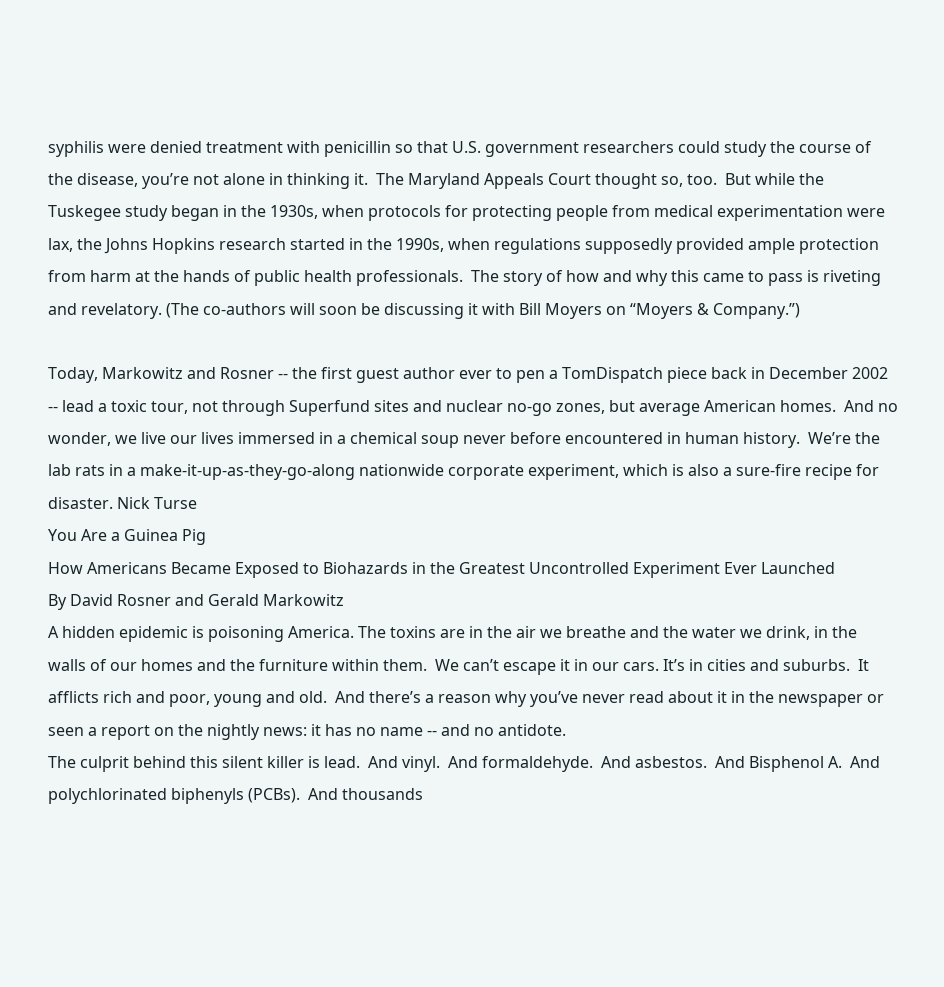syphilis were denied treatment with penicillin so that U.S. government researchers could study the course of the disease, you’re not alone in thinking it.  The Maryland Appeals Court thought so, too.  But while the Tuskegee study began in the 1930s, when protocols for protecting people from medical experimentation were lax, the Johns Hopkins research started in the 1990s, when regulations supposedly provided ample protection from harm at the hands of public health professionals.  The story of how and why this came to pass is riveting and revelatory. (The co-authors will soon be discussing it with Bill Moyers on “Moyers & Company.”)

Today, Markowitz and Rosner -- the first guest author ever to pen a TomDispatch piece back in December 2002 -- lead a toxic tour, not through Superfund sites and nuclear no-go zones, but average American homes.  And no wonder, we live our lives immersed in a chemical soup never before encountered in human history.  We’re the lab rats in a make-it-up-as-they-go-along nationwide corporate experiment, which is also a sure-fire recipe for disaster. Nick Turse
You Are a Guinea Pig
How Americans Became Exposed to Biohazards in the Greatest Uncontrolled Experiment Ever Launched
By David Rosner and Gerald Markowitz
A hidden epidemic is poisoning America. The toxins are in the air we breathe and the water we drink, in the walls of our homes and the furniture within them.  We can’t escape it in our cars. It’s in cities and suburbs.  It afflicts rich and poor, young and old.  And there’s a reason why you’ve never read about it in the newspaper or seen a report on the nightly news: it has no name -- and no antidote.
The culprit behind this silent killer is lead.  And vinyl.  And formaldehyde.  And asbestos.  And Bisphenol A.  And polychlorinated biphenyls (PCBs).  And thousands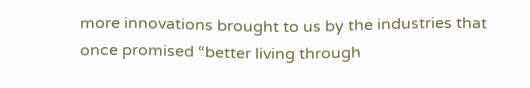more innovations brought to us by the industries that once promised “better living through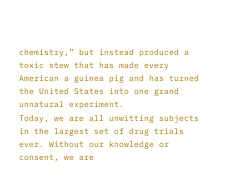chemistry,” but instead produced a toxic stew that has made every American a guinea pig and has turned the United States into one grand unnatural experiment.
Today, we are all unwitting subjects in the largest set of drug trials ever. Without our knowledge or consent, we are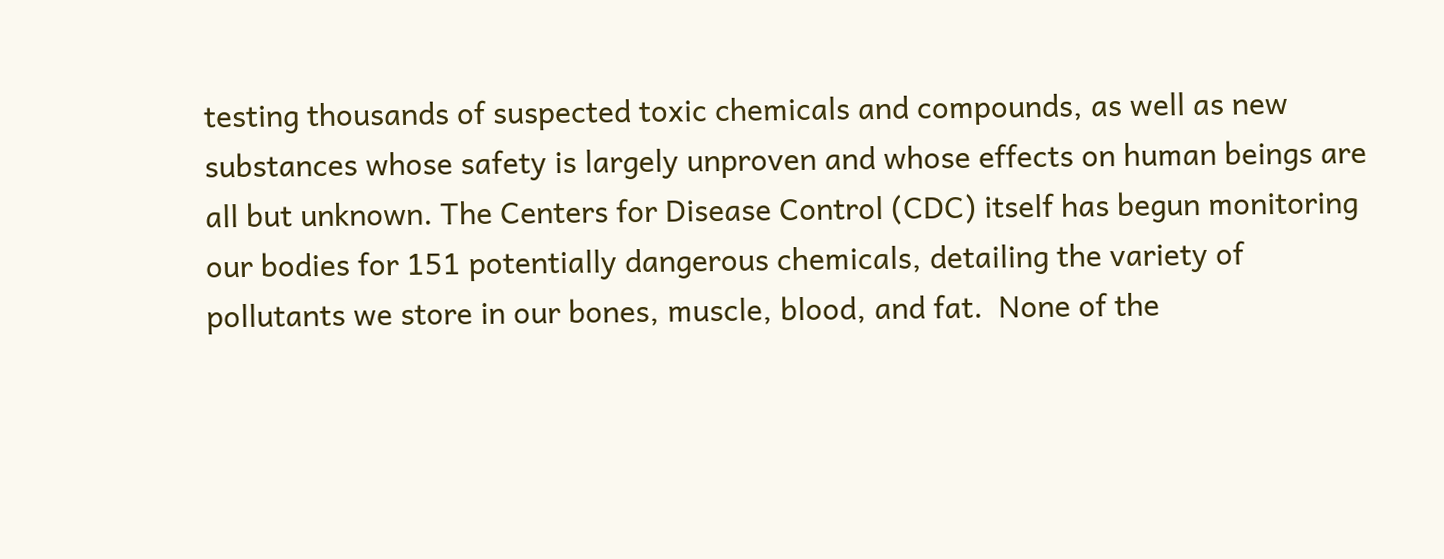testing thousands of suspected toxic chemicals and compounds, as well as new substances whose safety is largely unproven and whose effects on human beings are all but unknown. The Centers for Disease Control (CDC) itself has begun monitoring our bodies for 151 potentially dangerous chemicals, detailing the variety of pollutants we store in our bones, muscle, blood, and fat.  None of the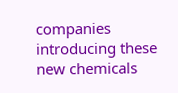companies introducing these new chemicals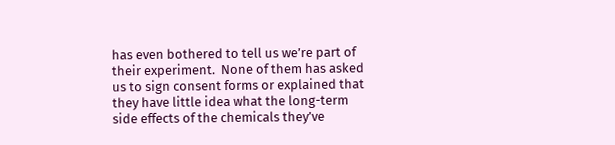has even bothered to tell us we’re part of their experiment.  None of them has asked us to sign consent forms or explained that they have little idea what the long-term side effects of the chemicals they’ve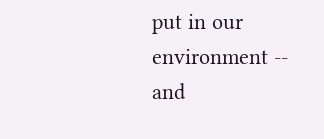put in our environment -- and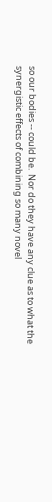so our bodies -- could be.  Nor do they have any clue as to what the synergistic effects of combining so many novel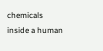chemicals inside a human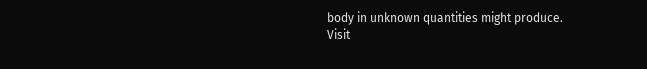body in unknown quantities might produce.
Visit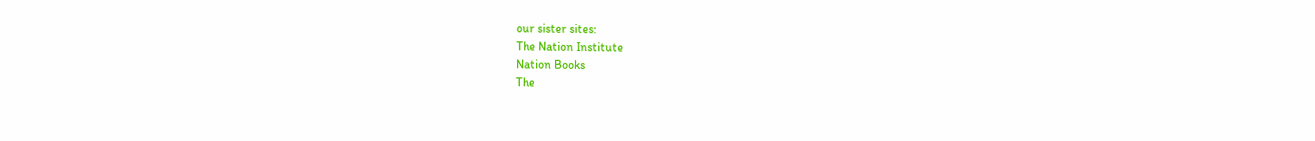our sister sites:
The Nation Institute
Nation Books
The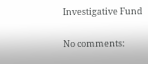Investigative Fund

No comments: